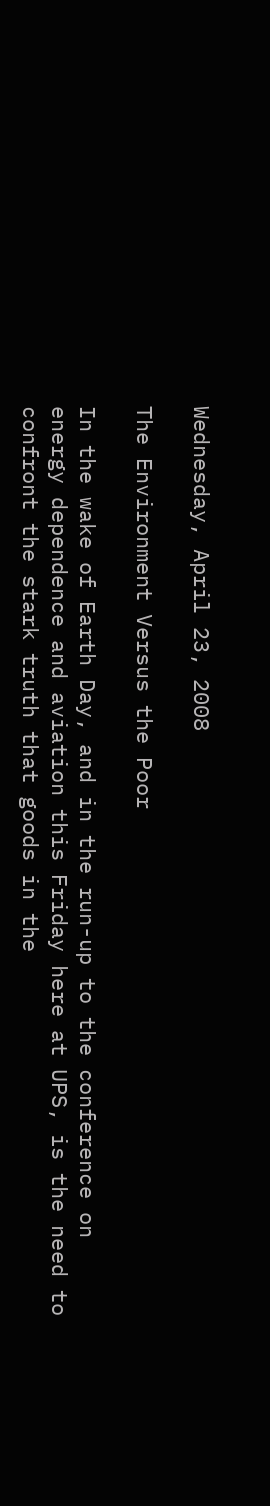Wednesday, April 23, 2008

The Environment Versus the Poor

In the wake of Earth Day, and in the run-up to the conference on energy dependence and aviation this Friday here at UPS, is the need to confront the stark truth that goods in the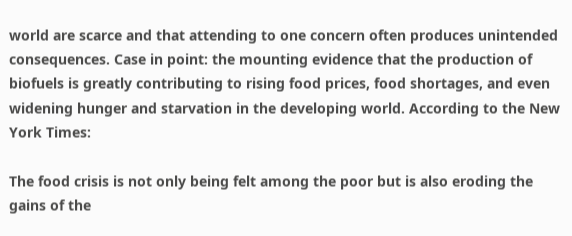world are scarce and that attending to one concern often produces unintended consequences. Case in point: the mounting evidence that the production of biofuels is greatly contributing to rising food prices, food shortages, and even widening hunger and starvation in the developing world. According to the New York Times:

The food crisis is not only being felt among the poor but is also eroding the gains of the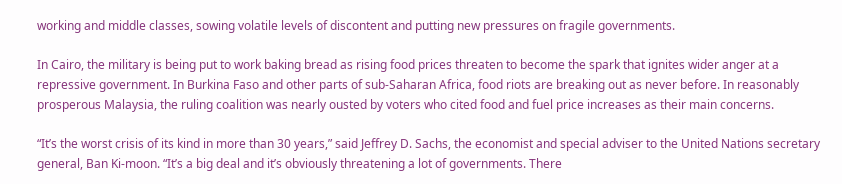working and middle classes, sowing volatile levels of discontent and putting new pressures on fragile governments.

In Cairo, the military is being put to work baking bread as rising food prices threaten to become the spark that ignites wider anger at a repressive government. In Burkina Faso and other parts of sub-Saharan Africa, food riots are breaking out as never before. In reasonably prosperous Malaysia, the ruling coalition was nearly ousted by voters who cited food and fuel price increases as their main concerns.

“It’s the worst crisis of its kind in more than 30 years,” said Jeffrey D. Sachs, the economist and special adviser to the United Nations secretary general, Ban Ki-moon. “It’s a big deal and it’s obviously threatening a lot of governments. There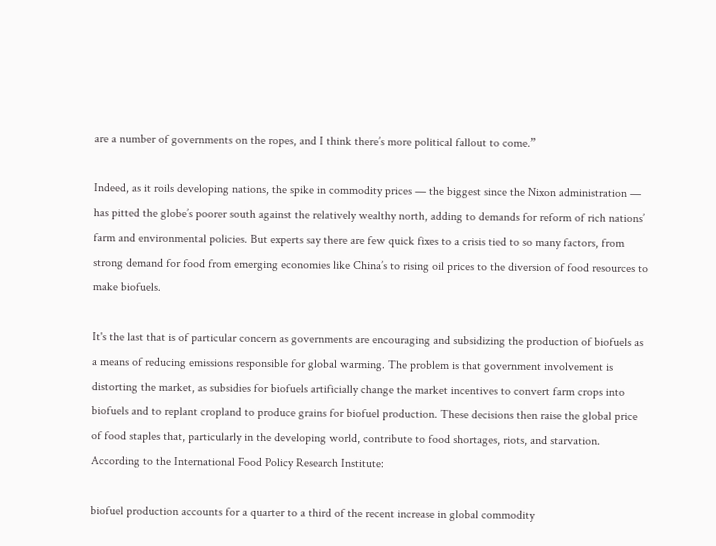are a number of governments on the ropes, and I think there’s more political fallout to come.”

Indeed, as it roils developing nations, the spike in commodity prices — the biggest since the Nixon administration — has pitted the globe’s poorer south against the relatively wealthy north, adding to demands for reform of rich nations’ farm and environmental policies. But experts say there are few quick fixes to a crisis tied to so many factors, from strong demand for food from emerging economies like China’s to rising oil prices to the diversion of food resources to make biofuels.

It's the last that is of particular concern as governments are encouraging and subsidizing the production of biofuels as a means of reducing emissions responsible for global warming. The problem is that government involvement is distorting the market, as subsidies for biofuels artificially change the market incentives to convert farm crops into biofuels and to replant cropland to produce grains for biofuel production. These decisions then raise the global price of food staples that, particularly in the developing world, contribute to food shortages, riots, and starvation. According to the International Food Policy Research Institute:

biofuel production accounts for a quarter to a third of the recent increase in global commodity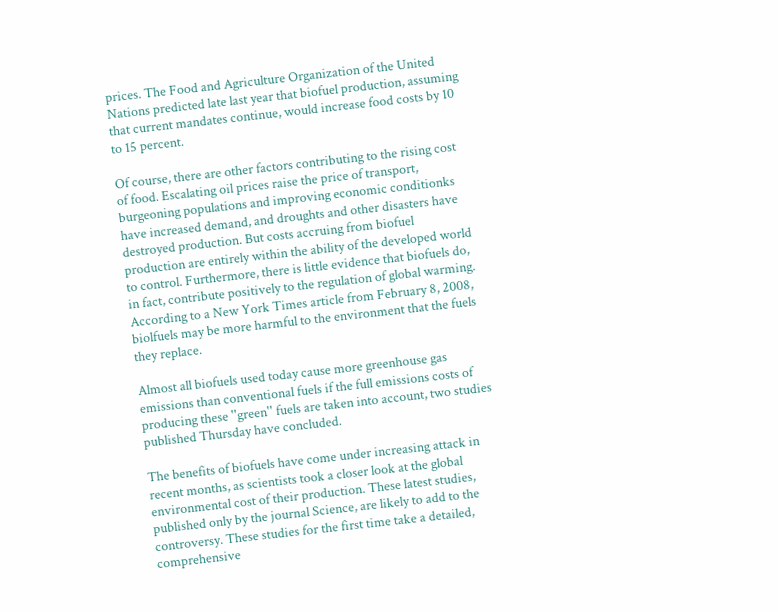prices. The Food and Agriculture Organization of the United Nations predicted late last year that biofuel production, assuming that current mandates continue, would increase food costs by 10 to 15 percent.

Of course, there are other factors contributing to the rising cost of food. Escalating oil prices raise the price of transport, burgeoning populations and improving economic conditionks have increased demand, and droughts and other disasters have destroyed production. But costs accruing from biofuel production are entirely within the ability of the developed world to control. Furthermore, there is little evidence that biofuels do, in fact, contribute positively to the regulation of global warming. According to a New York Times article from February 8, 2008, biolfuels may be more harmful to the environment that the fuels they replace.

Almost all biofuels used today cause more greenhouse gas emissions than conventional fuels if the full emissions costs of producing these ''green'' fuels are taken into account, two studies published Thursday have concluded.

The benefits of biofuels have come under increasing attack in recent months, as scientists took a closer look at the global environmental cost of their production. These latest studies, published only by the journal Science, are likely to add to the controversy. These studies for the first time take a detailed, comprehensive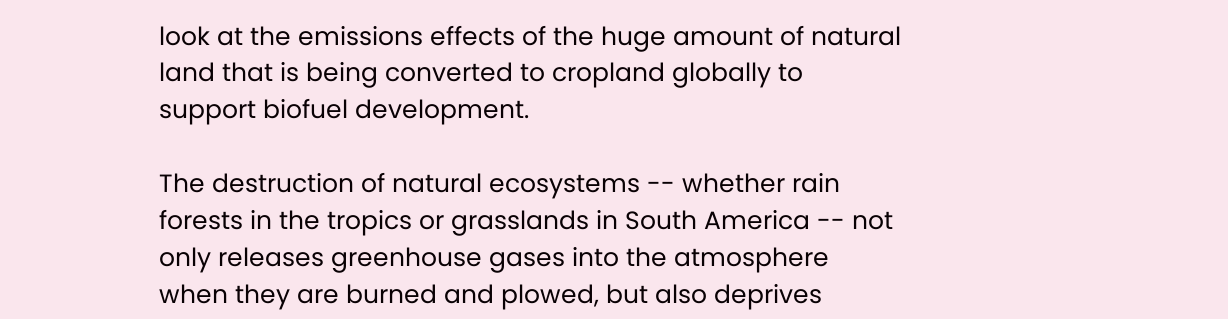look at the emissions effects of the huge amount of natural land that is being converted to cropland globally to support biofuel development.

The destruction of natural ecosystems -- whether rain forests in the tropics or grasslands in South America -- not only releases greenhouse gases into the atmosphere when they are burned and plowed, but also deprives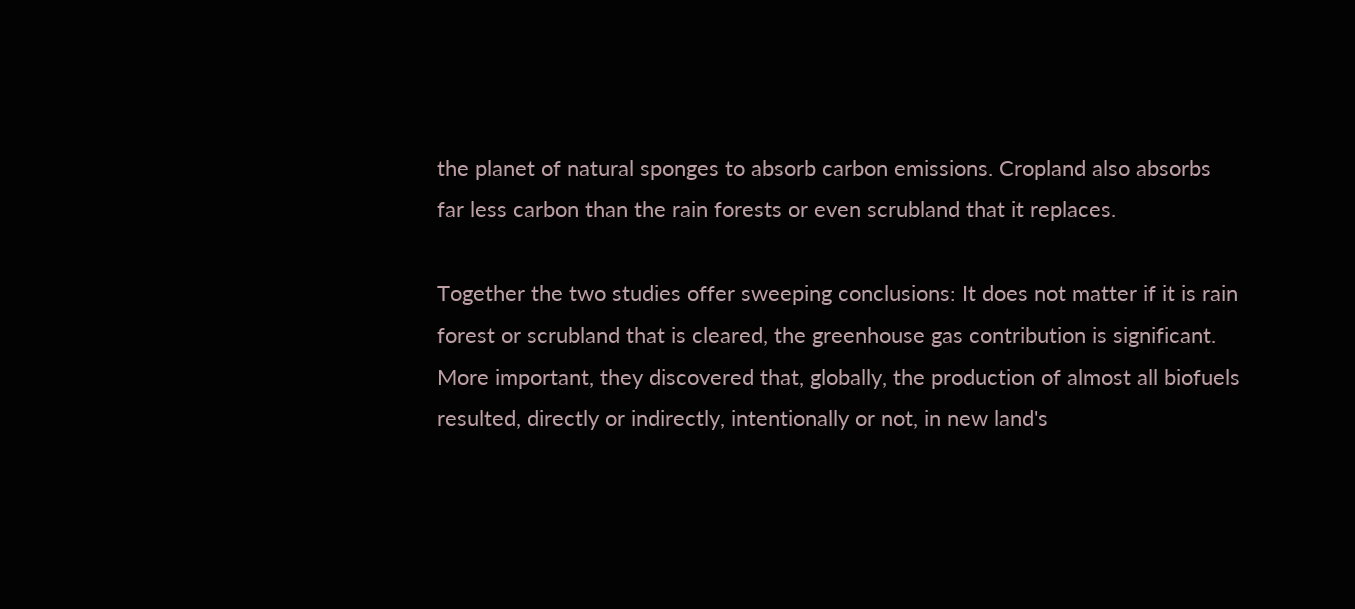the planet of natural sponges to absorb carbon emissions. Cropland also absorbs far less carbon than the rain forests or even scrubland that it replaces.

Together the two studies offer sweeping conclusions: It does not matter if it is rain forest or scrubland that is cleared, the greenhouse gas contribution is significant. More important, they discovered that, globally, the production of almost all biofuels resulted, directly or indirectly, intentionally or not, in new land's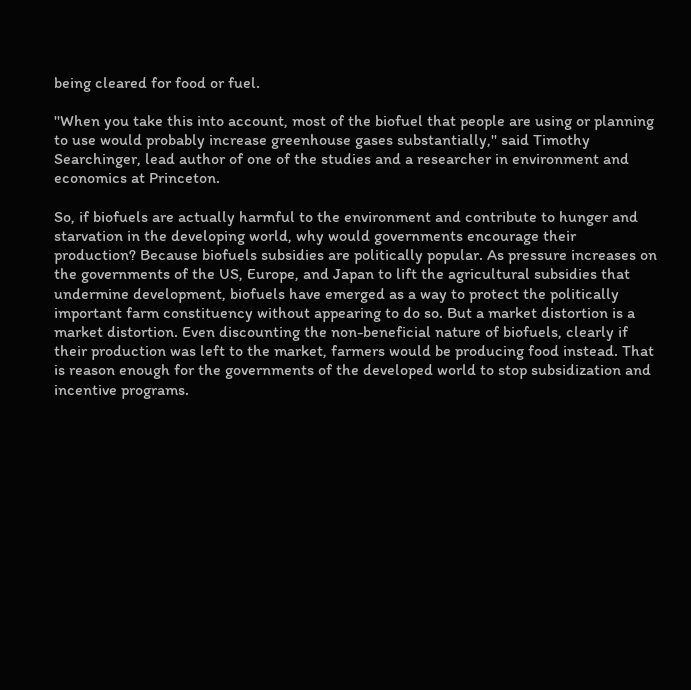being cleared for food or fuel.

''When you take this into account, most of the biofuel that people are using or planning to use would probably increase greenhouse gases substantially,'' said Timothy Searchinger, lead author of one of the studies and a researcher in environment and economics at Princeton.

So, if biofuels are actually harmful to the environment and contribute to hunger and starvation in the developing world, why would governments encourage their production? Because biofuels subsidies are politically popular. As pressure increases on the governments of the US, Europe, and Japan to lift the agricultural subsidies that undermine development, biofuels have emerged as a way to protect the politically important farm constituency without appearing to do so. But a market distortion is a market distortion. Even discounting the non-beneficial nature of biofuels, clearly if their production was left to the market, farmers would be producing food instead. That is reason enough for the governments of the developed world to stop subsidization and incentive programs.